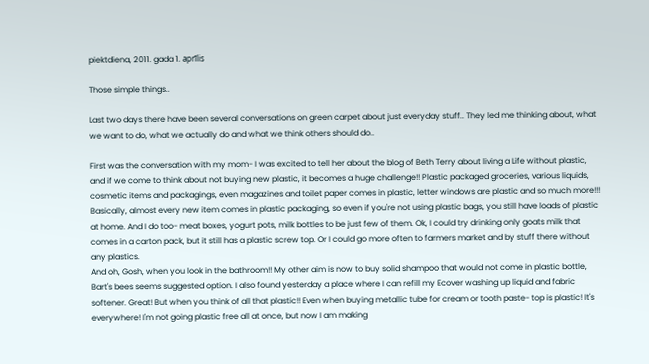piektdiena, 2011. gada 1. aprīlis

Those simple things..

Last two days there have been several conversations on green carpet about just everyday stuff.. They led me thinking about, what we want to do, what we actually do and what we think others should do..

First was the conversation with my mom- I was excited to tell her about the blog of Beth Terry about living a Life without plastic, and if we come to think about not buying new plastic, it becomes a huge challenge!! Plastic packaged groceries, various liquids, cosmetic items and packagings, even magazines and toilet paper comes in plastic, letter windows are plastic and so much more!!! Basically, almost every new item comes in plastic packaging, so even if you're not using plastic bags, you still have loads of plastic at home. And I do too- meat boxes, yogurt pots, milk bottles to be just few of them. Ok, I could try drinking only goats milk that comes in a carton pack, but it still has a plastic screw top. Or I could go more often to farmers market and by stuff there without any plastics.
And oh, Gosh, when you look in the bathroom!! My other aim is now to buy solid shampoo that would not come in plastic bottle, Bart's bees seems suggested option. I also found yesterday a place where I can refill my Ecover washing up liquid and fabric softener. Great! But when you think of all that plastic!! Even when buying metallic tube for cream or tooth paste- top is plastic! It's everywhere! I'm not going plastic free all at once, but now I am making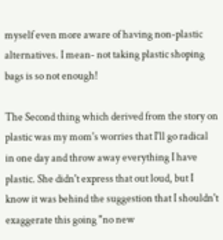myself even more aware of having non-plastic alternatives. I mean- not taking plastic shoping bags is so not enough!

The Second thing which derived from the story on plastic was my mom's worries that I'll go radical in one day and throw away everything I have plastic. She didn't express that out loud, but I know it was behind the suggestion that I shouldn't exaggerate this going "no new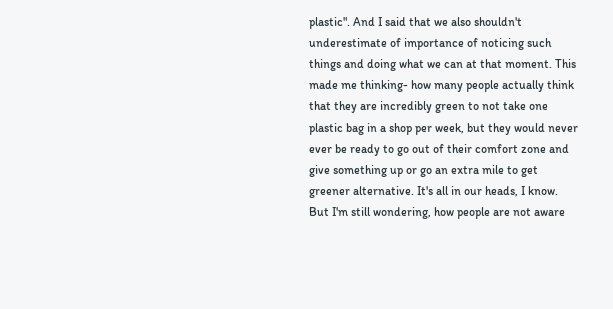plastic". And I said that we also shouldn't underestimate of importance of noticing such things and doing what we can at that moment. This made me thinking- how many people actually think that they are incredibly green to not take one plastic bag in a shop per week, but they would never ever be ready to go out of their comfort zone and give something up or go an extra mile to get greener alternative. It's all in our heads, I know. But I'm still wondering, how people are not aware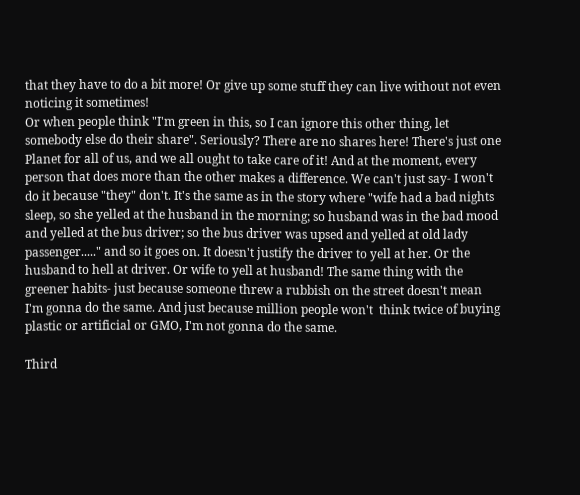that they have to do a bit more! Or give up some stuff they can live without not even noticing it sometimes!
Or when people think "I'm green in this, so I can ignore this other thing, let somebody else do their share". Seriously? There are no shares here! There's just one Planet for all of us, and we all ought to take care of it! And at the moment, every person that does more than the other makes a difference. We can't just say- I won't do it because "they" don't. It's the same as in the story where "wife had a bad nights sleep, so she yelled at the husband in the morning; so husband was in the bad mood and yelled at the bus driver; so the bus driver was upsed and yelled at old lady passenger....." and so it goes on. It doesn't justify the driver to yell at her. Or the husband to hell at driver. Or wife to yell at husband! The same thing with the greener habits- just because someone threw a rubbish on the street doesn't mean I'm gonna do the same. And just because million people won't  think twice of buying plastic or artificial or GMO, I'm not gonna do the same.

Third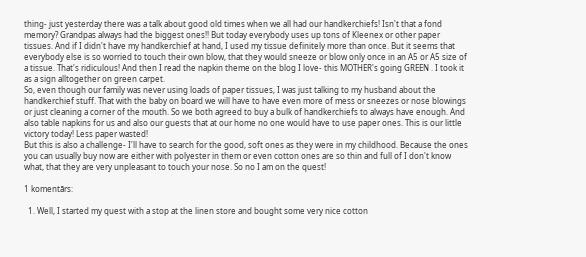thing- just yesterday there was a talk about good old times when we all had our handkerchiefs! Isn't that a fond memory? Grandpas always had the biggest ones!! But today everybody uses up tons of Kleenex or other paper tissues. And if I didn't have my handkerchief at hand, I used my tissue definitely more than once. But it seems that everybody else is so worried to touch their own blow, that they would sneeze or blow only once in an A5 or A5 size of a tissue. That's ridiculous! And then I read the napkin theme on the blog I love- this MOTHER's going GREEN . I took it as a sign alltogether on green carpet.
So, even though our family was never using loads of paper tissues, I was just talking to my husband about the handkerchief stuff. That with the baby on board we will have to have even more of mess or sneezes or nose blowings or just cleaning a corner of the mouth. So we both agreed to buy a bulk of handkerchiefs to always have enough. And also table napkins for us and also our guests that at our home no one would have to use paper ones. This is our little victory today! Less paper wasted!
But this is also a challenge- I'll have to search for the good, soft ones as they were in my childhood. Because the ones you can usually buy now are either with polyester in them or even cotton ones are so thin and full of I don't know what, that they are very unpleasant to touch your nose. So no I am on the quest!

1 komentārs:

  1. Well, I started my quest with a stop at the linen store and bought some very nice cotton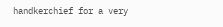handkerchief for a very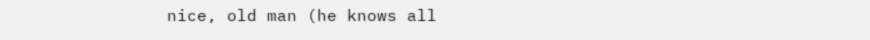nice, old man (he knows all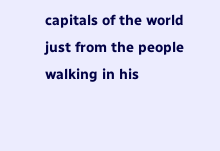capitals of the world just from the people walking in his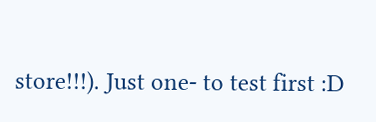store!!!). Just one- to test first :D